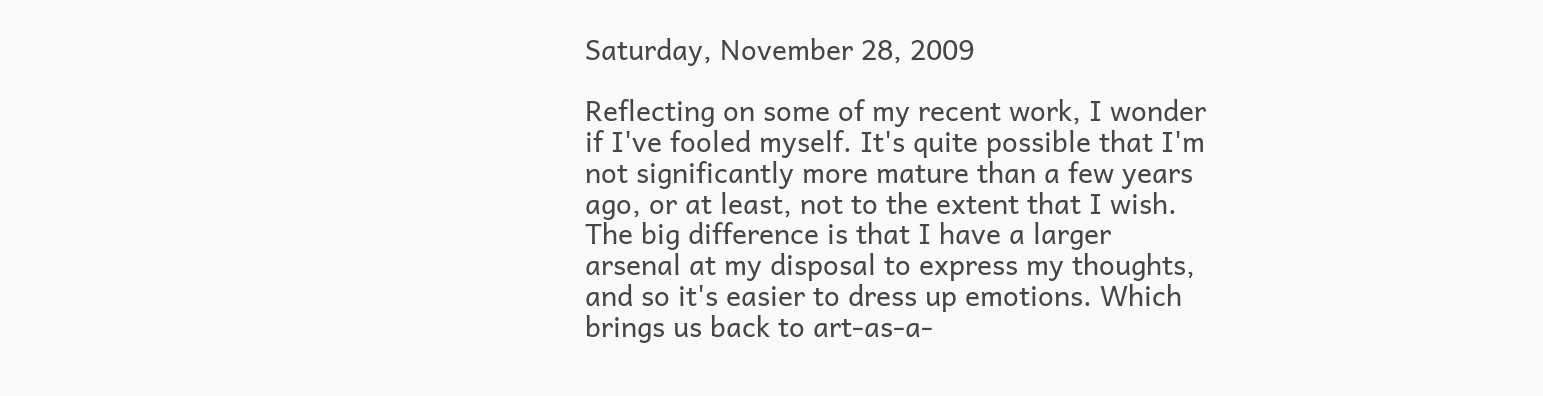Saturday, November 28, 2009

Reflecting on some of my recent work, I wonder if I've fooled myself. It's quite possible that I'm not significantly more mature than a few years ago, or at least, not to the extent that I wish. The big difference is that I have a larger arsenal at my disposal to express my thoughts, and so it's easier to dress up emotions. Which brings us back to art-as-a-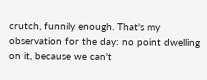crutch, funnily enough. That's my observation for the day: no point dwelling on it, because we can't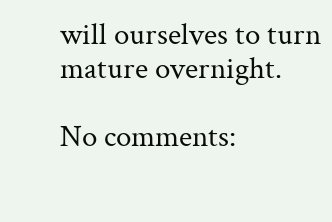will ourselves to turn mature overnight.

No comments: